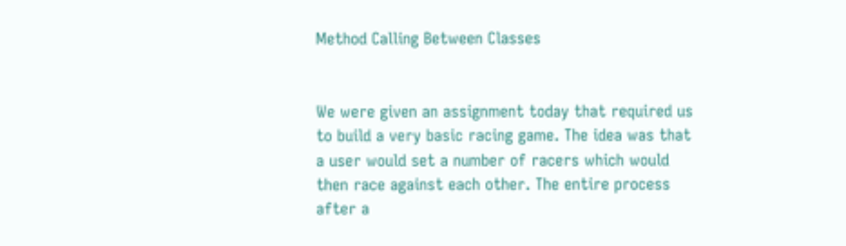Method Calling Between Classes


We were given an assignment today that required us to build a very basic racing game. The idea was that a user would set a number of racers which would then race against each other. The entire process after a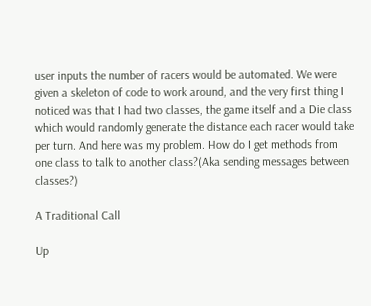user inputs the number of racers would be automated. We were given a skeleton of code to work around, and the very first thing I noticed was that I had two classes, the game itself and a Die class which would randomly generate the distance each racer would take per turn. And here was my problem. How do I get methods from one class to talk to another class?(Aka sending messages between classes?)

A Traditional Call

Up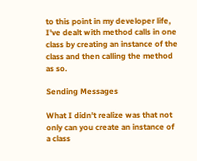to this point in my developer life, I've dealt with method calls in one class by creating an instance of the class and then calling the method as so.

Sending Messages

What I didn't realize was that not only can you create an instance of a class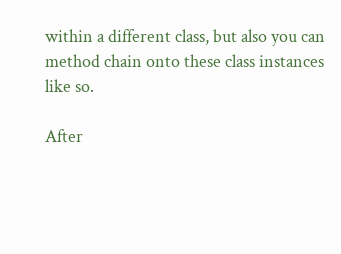within a different class, but also you can method chain onto these class instances like so.

After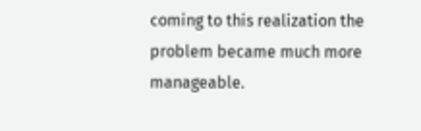coming to this realization the problem became much more manageable.